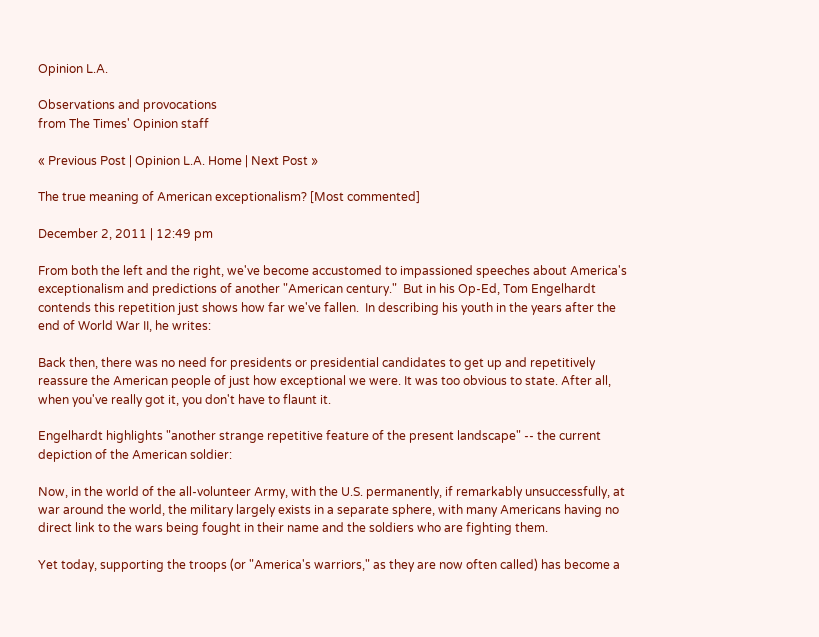Opinion L.A.

Observations and provocations
from The Times' Opinion staff

« Previous Post | Opinion L.A. Home | Next Post »

The true meaning of American exceptionalism? [Most commented]

December 2, 2011 | 12:49 pm

From both the left and the right, we've become accustomed to impassioned speeches about America's exceptionalism and predictions of another "American century."  But in his Op-Ed, Tom Engelhardt contends this repetition just shows how far we've fallen.  In describing his youth in the years after the end of World War II, he writes:

Back then, there was no need for presidents or presidential candidates to get up and repetitively reassure the American people of just how exceptional we were. It was too obvious to state. After all, when you've really got it, you don't have to flaunt it.

Engelhardt highlights "another strange repetitive feature of the present landscape" -- the current depiction of the American soldier:

Now, in the world of the all-volunteer Army, with the U.S. permanently, if remarkably unsuccessfully, at war around the world, the military largely exists in a separate sphere, with many Americans having no direct link to the wars being fought in their name and the soldiers who are fighting them.

Yet today, supporting the troops (or "America's warriors," as they are now often called) has become a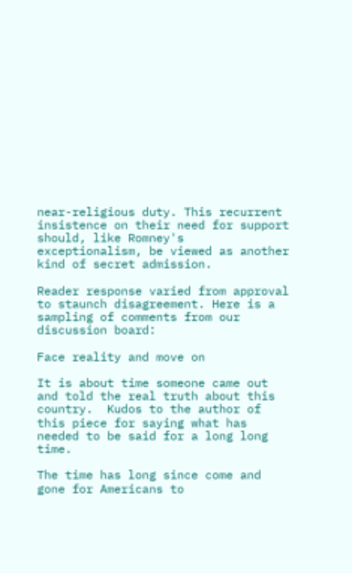near-religious duty. This recurrent insistence on their need for support should, like Romney's exceptionalism, be viewed as another kind of secret admission.

Reader response varied from approval to staunch disagreement. Here is a sampling of comments from our discussion board:

Face reality and move on

It is about time someone came out and told the real truth about this country.  Kudos to the author of this piece for saying what has needed to be said for a long long time.

The time has long since come and gone for Americans to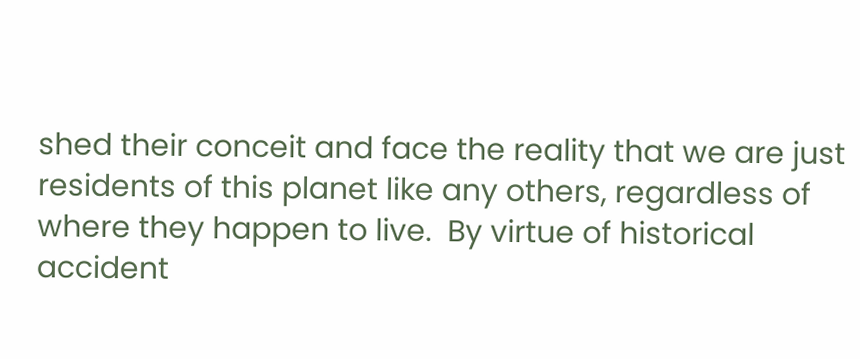shed their conceit and face the reality that we are just residents of this planet like any others, regardless of where they happen to live.  By virtue of historical accident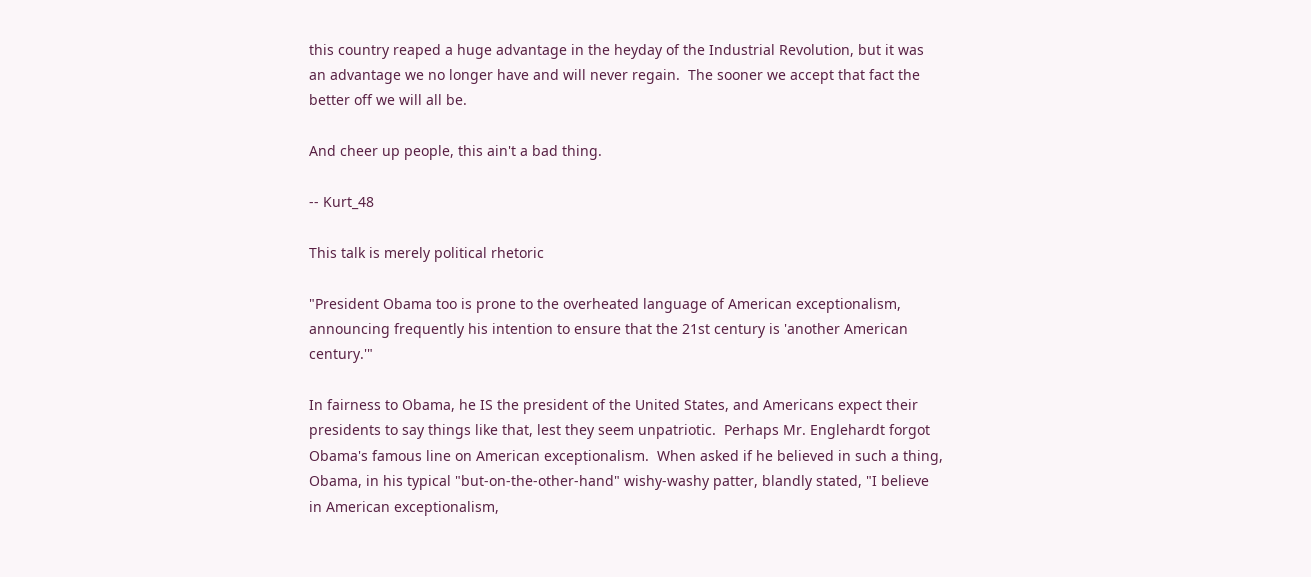this country reaped a huge advantage in the heyday of the Industrial Revolution, but it was an advantage we no longer have and will never regain.  The sooner we accept that fact the better off we will all be.

And cheer up people, this ain't a bad thing.

-- Kurt_48

This talk is merely political rhetoric

"President Obama too is prone to the overheated language of American exceptionalism, announcing frequently his intention to ensure that the 21st century is 'another American century.'"

In fairness to Obama, he IS the president of the United States, and Americans expect their presidents to say things like that, lest they seem unpatriotic.  Perhaps Mr. Englehardt forgot Obama's famous line on American exceptionalism.  When asked if he believed in such a thing, Obama, in his typical "but-on-the-other-hand" wishy-washy patter, blandly stated, "I believe in American exceptionalism,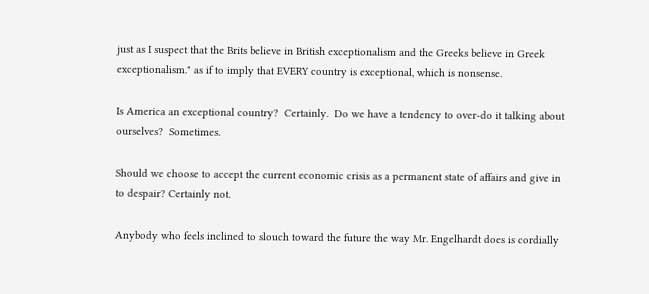just as I suspect that the Brits believe in British exceptionalism and the Greeks believe in Greek exceptionalism." as if to imply that EVERY country is exceptional, which is nonsense.

Is America an exceptional country?  Certainly.  Do we have a tendency to over-do it talking about ourselves?  Sometimes.

Should we choose to accept the current economic crisis as a permanent state of affairs and give in to despair? Certainly not.

Anybody who feels inclined to slouch toward the future the way Mr. Engelhardt does is cordially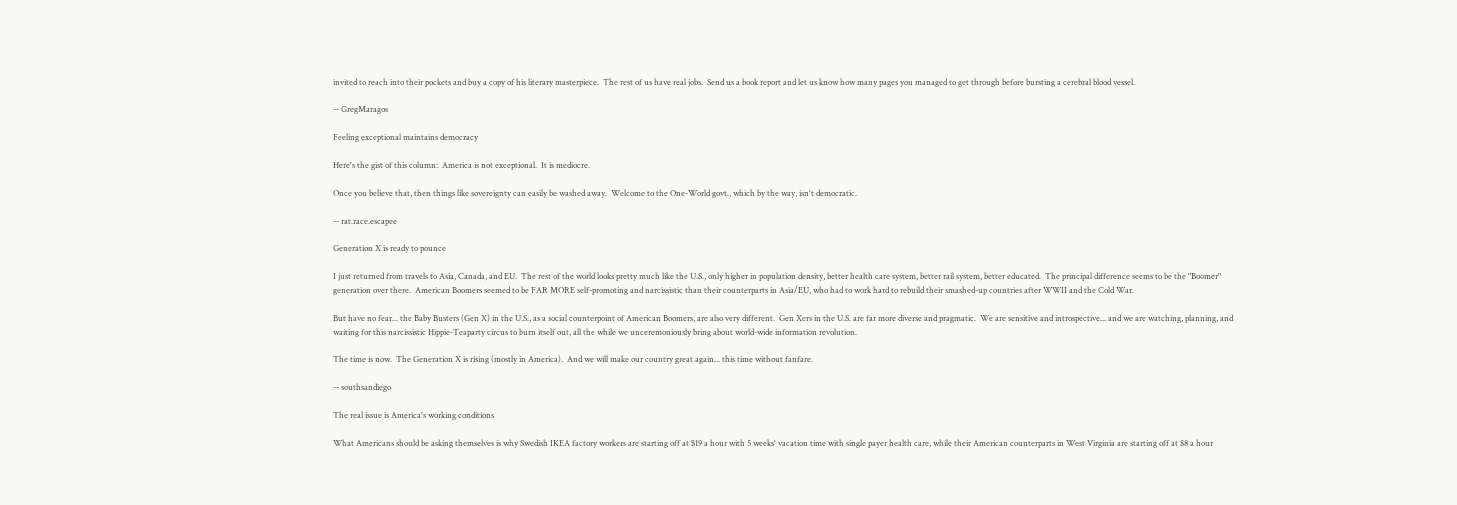invited to reach into their pockets and buy a copy of his literary masterpiece.  The rest of us have real jobs.  Send us a book report and let us know how many pages you managed to get through before bursting a cerebral blood vessel.

-- GregMaragos

Feeling exceptional maintains democracy

Here's the gist of this column:  America is not exceptional.  It is mediocre.

Once you believe that, then things like sovereignty can easily be washed away.  Welcome to the One-World govt., which by the way, isn't democratic.

-- rat.race.escapee

Generation X is ready to pounce

I just returned from travels to Asia, Canada, and EU.  The rest of the world looks pretty much like the U.S., only higher in population density, better health care system, better rail system, better educated.  The principal difference seems to be the "Boomer" generation over there.  American Boomers seemed to be FAR MORE self-promoting and narcissistic than their counterparts in Asia/EU, who had to work hard to rebuild their smashed-up countries after WWII and the Cold War.

But have no fear... the Baby Busters (Gen X) in the U.S., as a social counterpoint of American Boomers, are also very different.  Gen Xers in the U.S. are far more diverse and pragmatic.  We are sensitive and introspective... and we are watching, planning, and waiting for this narcissistic Hippie-Teaparty circus to burn itself out, all the while we unceremoniously bring about world-wide information revolution.

The time is now.  The Generation X is rising (mostly in America).  And we will make our country great again... this time without fanfare.

-- southsandiego

The real issue is America's working conditions

What Americans should be asking themselves is why Swedish IKEA factory workers are starting off at $19 a hour with 5 weeks' vacation time with single payer health care, while their American counterparts in West Virginia are starting off at $8 a hour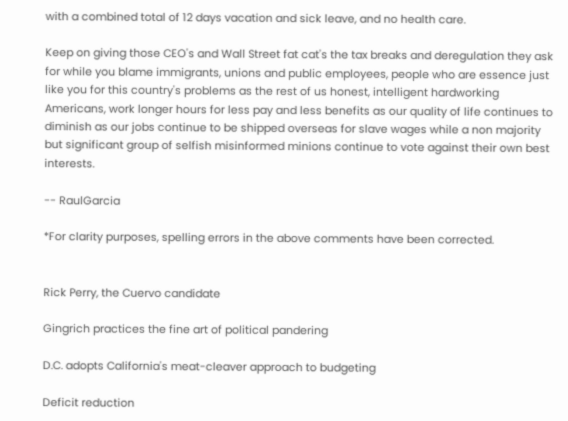with a combined total of 12 days vacation and sick leave, and no health care.

Keep on giving those CEO's and Wall Street fat cat's the tax breaks and deregulation they ask for while you blame immigrants, unions and public employees, people who are essence just like you for this country's problems as the rest of us honest, intelligent hardworking Americans, work longer hours for less pay and less benefits as our quality of life continues to diminish as our jobs continue to be shipped overseas for slave wages while a non majority but significant group of selfish misinformed minions continue to vote against their own best interests.

-- RaulGarcia

*For clarity purposes, spelling errors in the above comments have been corrected.


Rick Perry, the Cuervo candidate

Gingrich practices the fine art of political pandering

D.C. adopts California's meat-cleaver approach to budgeting

Deficit reduction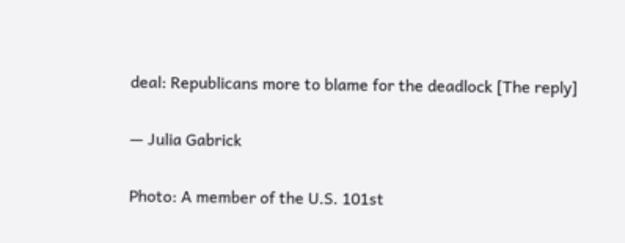deal: Republicans more to blame for the deadlock [The reply]

— Julia Gabrick

Photo: A member of the U.S. 101st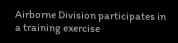Airborne Division participates in a training exercise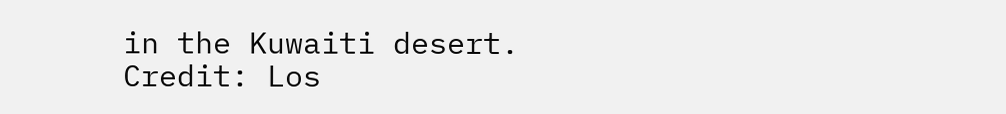in the Kuwaiti desert.  Credit: Los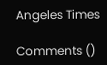Angeles Times

Comments ()